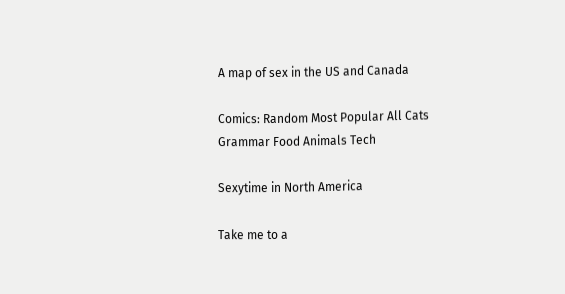A map of sex in the US and Canada

Comics: Random Most Popular All Cats Grammar Food Animals Tech

Sexytime in North America

Take me to a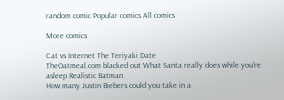random comic Popular comics All comics

More comics

Cat vs Internet The Teriyaki Date
TheOatmeal.com blacked out What Santa really does while you're asleep Realistic Batman
How many Justin Biebers could you take in a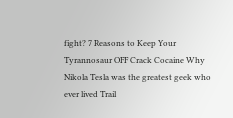fight? 7 Reasons to Keep Your Tyrannosaur OFF Crack Cocaine Why Nikola Tesla was the greatest geek who ever lived Trail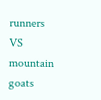runners VS mountain goats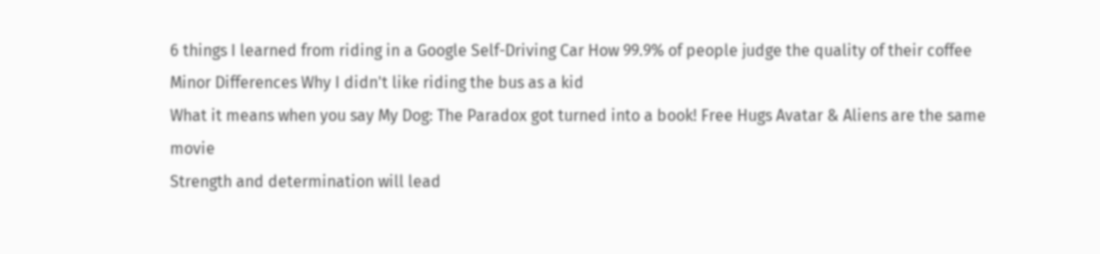6 things I learned from riding in a Google Self-Driving Car How 99.9% of people judge the quality of their coffee Minor Differences Why I didn't like riding the bus as a kid
What it means when you say My Dog: The Paradox got turned into a book! Free Hugs Avatar & Aliens are the same movie
Strength and determination will lead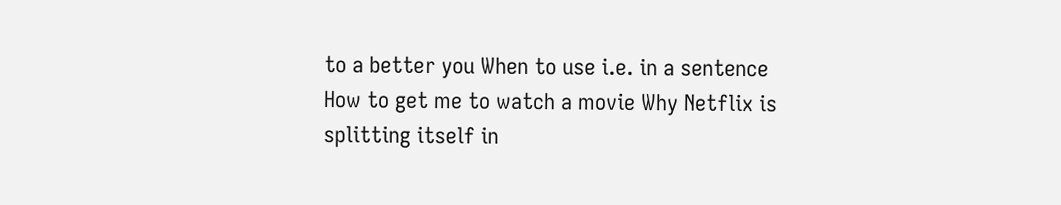to a better you When to use i.e. in a sentence How to get me to watch a movie Why Netflix is splitting itself in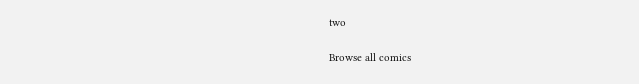two

Browse all comics